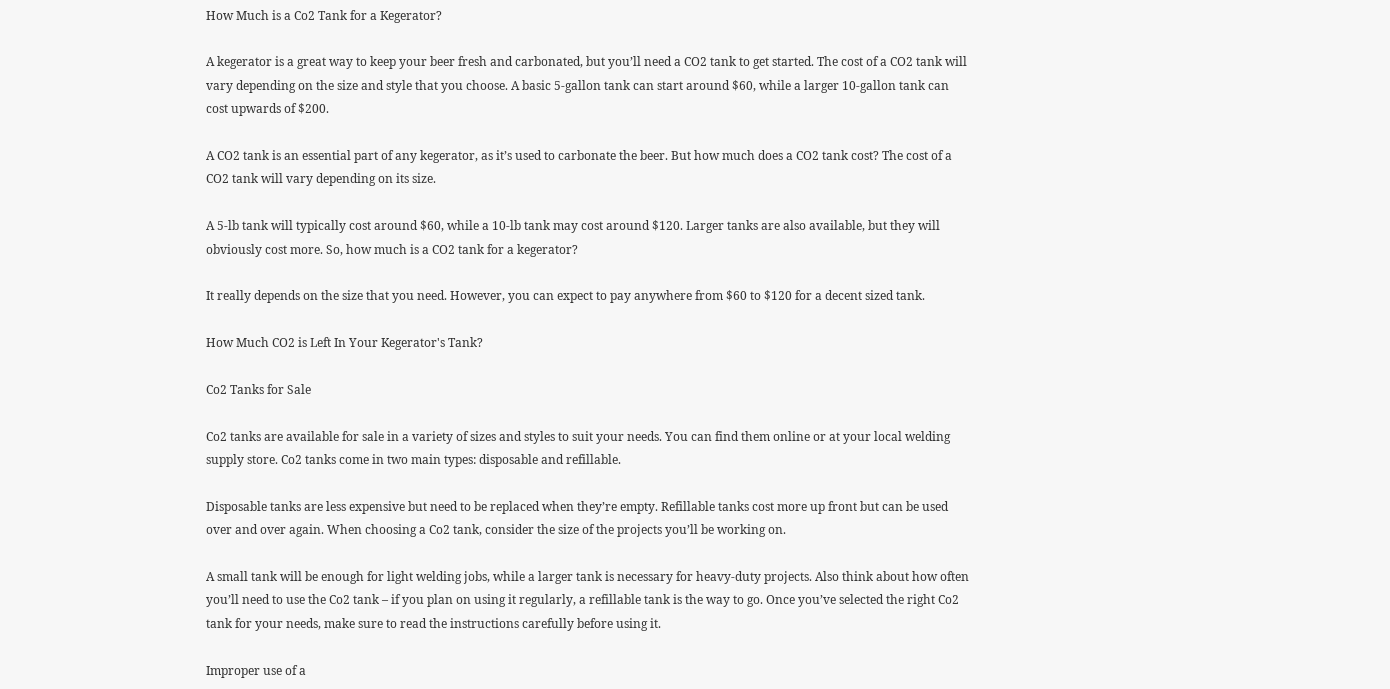How Much is a Co2 Tank for a Kegerator?

A kegerator is a great way to keep your beer fresh and carbonated, but you’ll need a CO2 tank to get started. The cost of a CO2 tank will vary depending on the size and style that you choose. A basic 5-gallon tank can start around $60, while a larger 10-gallon tank can cost upwards of $200.

A CO2 tank is an essential part of any kegerator, as it’s used to carbonate the beer. But how much does a CO2 tank cost? The cost of a CO2 tank will vary depending on its size.

A 5-lb tank will typically cost around $60, while a 10-lb tank may cost around $120. Larger tanks are also available, but they will obviously cost more. So, how much is a CO2 tank for a kegerator?

It really depends on the size that you need. However, you can expect to pay anywhere from $60 to $120 for a decent sized tank.

How Much CO2 is Left In Your Kegerator's Tank?

Co2 Tanks for Sale

Co2 tanks are available for sale in a variety of sizes and styles to suit your needs. You can find them online or at your local welding supply store. Co2 tanks come in two main types: disposable and refillable.

Disposable tanks are less expensive but need to be replaced when they’re empty. Refillable tanks cost more up front but can be used over and over again. When choosing a Co2 tank, consider the size of the projects you’ll be working on.

A small tank will be enough for light welding jobs, while a larger tank is necessary for heavy-duty projects. Also think about how often you’ll need to use the Co2 tank – if you plan on using it regularly, a refillable tank is the way to go. Once you’ve selected the right Co2 tank for your needs, make sure to read the instructions carefully before using it.

Improper use of a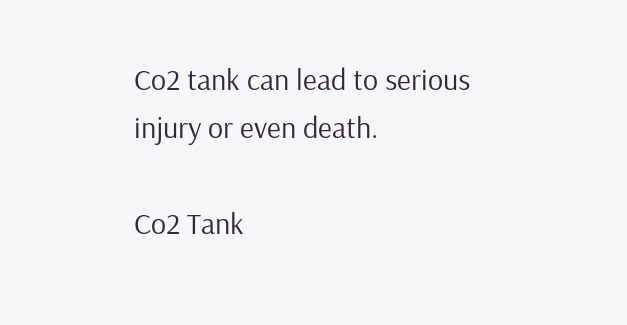Co2 tank can lead to serious injury or even death.

Co2 Tank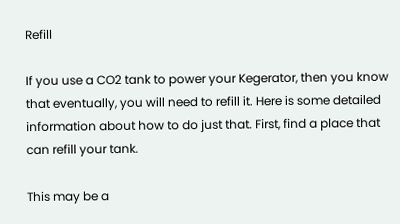Refill

If you use a CO2 tank to power your Kegerator, then you know that eventually, you will need to refill it. Here is some detailed information about how to do just that. First, find a place that can refill your tank.

This may be a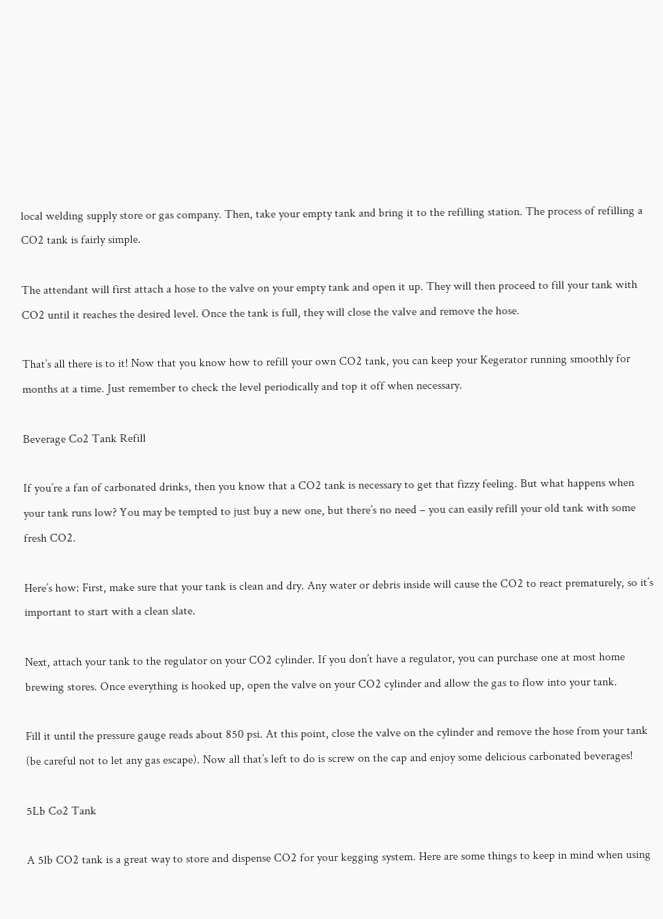local welding supply store or gas company. Then, take your empty tank and bring it to the refilling station. The process of refilling a CO2 tank is fairly simple.

The attendant will first attach a hose to the valve on your empty tank and open it up. They will then proceed to fill your tank with CO2 until it reaches the desired level. Once the tank is full, they will close the valve and remove the hose.

That’s all there is to it! Now that you know how to refill your own CO2 tank, you can keep your Kegerator running smoothly for months at a time. Just remember to check the level periodically and top it off when necessary.

Beverage Co2 Tank Refill

If you’re a fan of carbonated drinks, then you know that a CO2 tank is necessary to get that fizzy feeling. But what happens when your tank runs low? You may be tempted to just buy a new one, but there’s no need – you can easily refill your old tank with some fresh CO2.

Here’s how: First, make sure that your tank is clean and dry. Any water or debris inside will cause the CO2 to react prematurely, so it’s important to start with a clean slate.

Next, attach your tank to the regulator on your CO2 cylinder. If you don’t have a regulator, you can purchase one at most home brewing stores. Once everything is hooked up, open the valve on your CO2 cylinder and allow the gas to flow into your tank.

Fill it until the pressure gauge reads about 850 psi. At this point, close the valve on the cylinder and remove the hose from your tank (be careful not to let any gas escape). Now all that’s left to do is screw on the cap and enjoy some delicious carbonated beverages!

5Lb Co2 Tank

A 5lb CO2 tank is a great way to store and dispense CO2 for your kegging system. Here are some things to keep in mind when using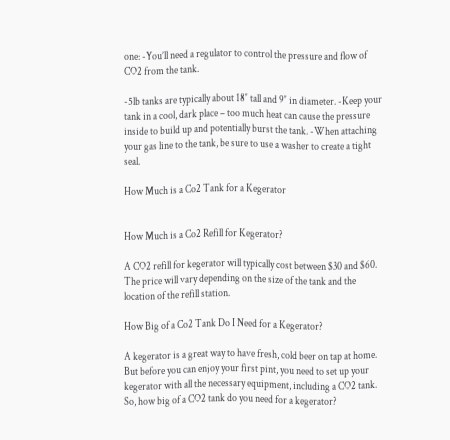one: -You’ll need a regulator to control the pressure and flow of CO2 from the tank.

-5lb tanks are typically about 18″ tall and 9″ in diameter. -Keep your tank in a cool, dark place – too much heat can cause the pressure inside to build up and potentially burst the tank. -When attaching your gas line to the tank, be sure to use a washer to create a tight seal.

How Much is a Co2 Tank for a Kegerator


How Much is a Co2 Refill for Kegerator?

A CO2 refill for kegerator will typically cost between $30 and $60. The price will vary depending on the size of the tank and the location of the refill station.

How Big of a Co2 Tank Do I Need for a Kegerator?

A kegerator is a great way to have fresh, cold beer on tap at home. But before you can enjoy your first pint, you need to set up your kegerator with all the necessary equipment, including a CO2 tank. So, how big of a CO2 tank do you need for a kegerator?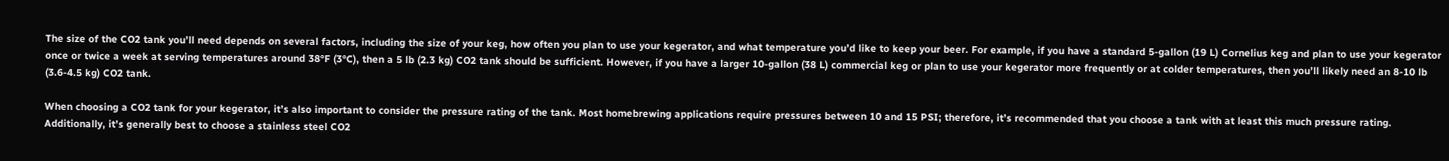The size of the CO2 tank you’ll need depends on several factors, including the size of your keg, how often you plan to use your kegerator, and what temperature you’d like to keep your beer. For example, if you have a standard 5-gallon (19 L) Cornelius keg and plan to use your kegerator once or twice a week at serving temperatures around 38°F (3°C), then a 5 lb (2.3 kg) CO2 tank should be sufficient. However, if you have a larger 10-gallon (38 L) commercial keg or plan to use your kegerator more frequently or at colder temperatures, then you’ll likely need an 8-10 lb (3.6-4.5 kg) CO2 tank.

When choosing a CO2 tank for your kegerator, it’s also important to consider the pressure rating of the tank. Most homebrewing applications require pressures between 10 and 15 PSI; therefore, it’s recommended that you choose a tank with at least this much pressure rating. Additionally, it’s generally best to choose a stainless steel CO2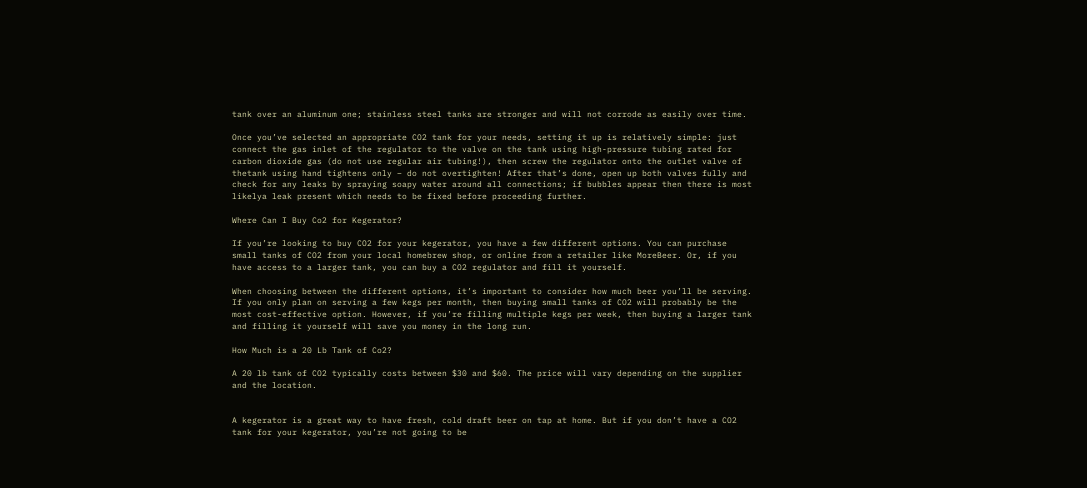tank over an aluminum one; stainless steel tanks are stronger and will not corrode as easily over time.

Once you’ve selected an appropriate CO2 tank for your needs, setting it up is relatively simple: just connect the gas inlet of the regulator to the valve on the tank using high-pressure tubing rated for carbon dioxide gas (do not use regular air tubing!), then screw the regulator onto the outlet valve of thetank using hand tightens only – do not overtighten! After that’s done, open up both valves fully and check for any leaks by spraying soapy water around all connections; if bubbles appear then there is most likelya leak present which needs to be fixed before proceeding further.

Where Can I Buy Co2 for Kegerator?

If you’re looking to buy CO2 for your kegerator, you have a few different options. You can purchase small tanks of CO2 from your local homebrew shop, or online from a retailer like MoreBeer. Or, if you have access to a larger tank, you can buy a CO2 regulator and fill it yourself.

When choosing between the different options, it’s important to consider how much beer you’ll be serving. If you only plan on serving a few kegs per month, then buying small tanks of CO2 will probably be the most cost-effective option. However, if you’re filling multiple kegs per week, then buying a larger tank and filling it yourself will save you money in the long run.

How Much is a 20 Lb Tank of Co2?

A 20 lb tank of CO2 typically costs between $30 and $60. The price will vary depending on the supplier and the location.


A kegerator is a great way to have fresh, cold draft beer on tap at home. But if you don’t have a CO2 tank for your kegerator, you’re not going to be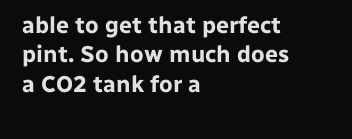able to get that perfect pint. So how much does a CO2 tank for a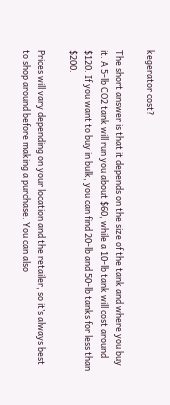kegerator cost?

The short answer is that it depends on the size of the tank and where you buy it. A 5-lb CO2 tank will run you about $60, while a 10-lb tank will cost around $120. If you want to buy in bulk, you can find 20-lb and 50-lb tanks for less than $200.

Prices will vary depending on your location and the retailer, so it’s always best to shop around before making a purchase. You can also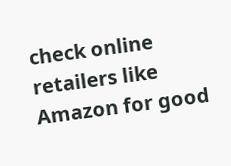check online retailers like Amazon for good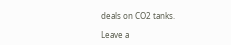deals on CO2 tanks.

Leave a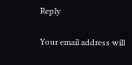Reply

Your email address will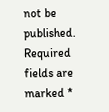not be published. Required fields are marked *